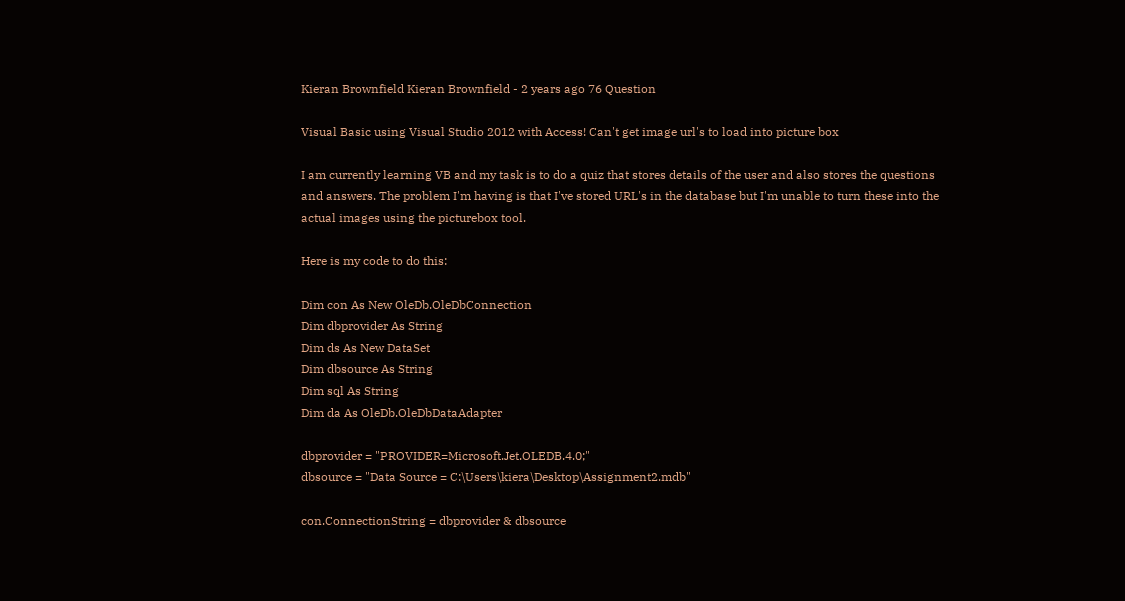Kieran Brownfield Kieran Brownfield - 2 years ago 76 Question

Visual Basic using Visual Studio 2012 with Access! Can't get image url's to load into picture box

I am currently learning VB and my task is to do a quiz that stores details of the user and also stores the questions and answers. The problem I'm having is that I've stored URL's in the database but I'm unable to turn these into the actual images using the picturebox tool.

Here is my code to do this:

Dim con As New OleDb.OleDbConnection
Dim dbprovider As String
Dim ds As New DataSet
Dim dbsource As String
Dim sql As String
Dim da As OleDb.OleDbDataAdapter

dbprovider = "PROVIDER=Microsoft.Jet.OLEDB.4.0;"
dbsource = "Data Source = C:\Users\kiera\Desktop\Assignment2.mdb"

con.ConnectionString = dbprovider & dbsource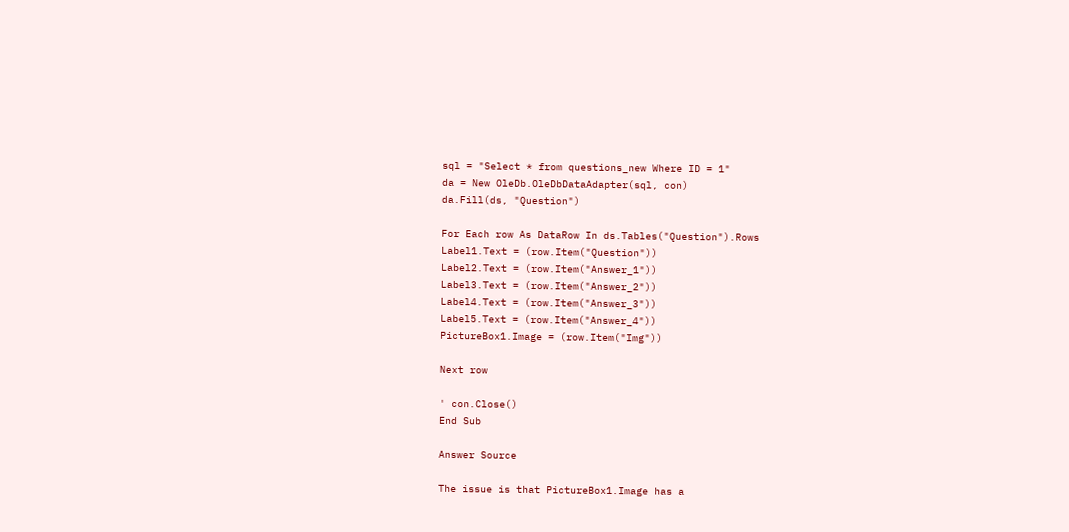sql = "Select * from questions_new Where ID = 1"
da = New OleDb.OleDbDataAdapter(sql, con)
da.Fill(ds, "Question")

For Each row As DataRow In ds.Tables("Question").Rows
Label1.Text = (row.Item("Question"))
Label2.Text = (row.Item("Answer_1"))
Label3.Text = (row.Item("Answer_2"))
Label4.Text = (row.Item("Answer_3"))
Label5.Text = (row.Item("Answer_4"))
PictureBox1.Image = (row.Item("Img"))

Next row

' con.Close()
End Sub

Answer Source

The issue is that PictureBox1.Image has a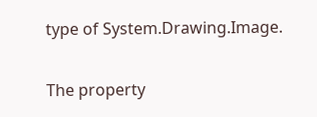type of System.Drawing.Image.

The property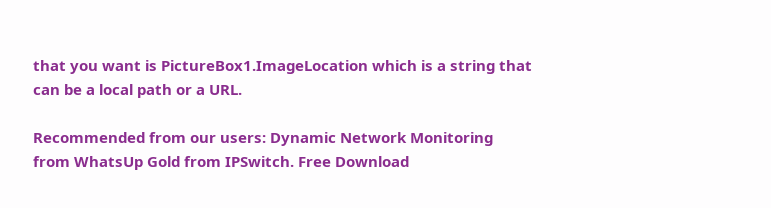that you want is PictureBox1.ImageLocation which is a string that can be a local path or a URL.

Recommended from our users: Dynamic Network Monitoring from WhatsUp Gold from IPSwitch. Free Download